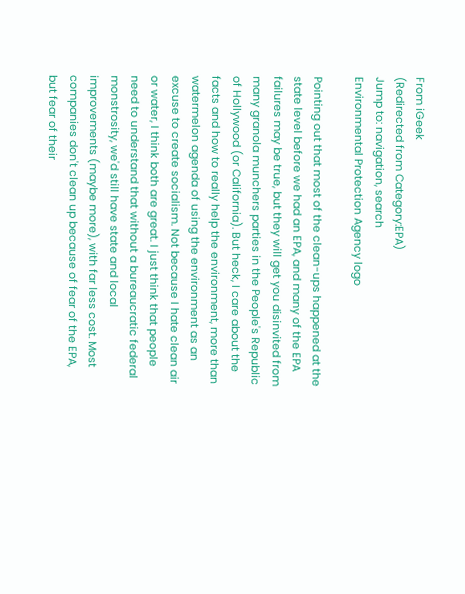From iGeek
(Redirected from Category:EPA)
Jump to: navigation, search
Environmental Protection Agency logo

Pointing out that most of the clean-ups happened at the state level before we had an EPA, and many of the EPA failures may be true, but they will get you disinvited from many granola munchers parties in the People's Republic of Hollywood (or California). But heck, I care about the facts and how to really help the environment, more than watermelon agenda of using the environment as an excuse to create socialism. Not because I hate clean air or water, I think both are great. I just think that people need to understand that without a bureaucratic federal monstrosity, we'd still have state and local improvements (maybe more), with far less cost. Most companies don't clean up because of fear of the EPA, but fear of their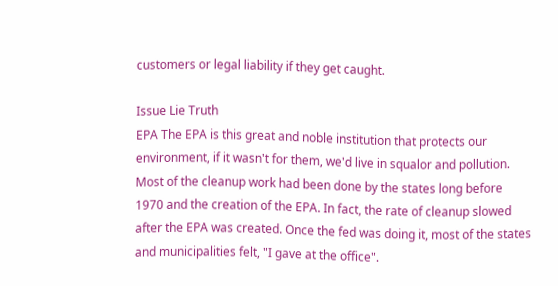customers or legal liability if they get caught.

Issue Lie Truth
EPA The EPA is this great and noble institution that protects our environment, if it wasn't for them, we'd live in squalor and pollution. Most of the cleanup work had been done by the states long before 1970 and the creation of the EPA. In fact, the rate of cleanup slowed after the EPA was created. Once the fed was doing it, most of the states and municipalities felt, "I gave at the office".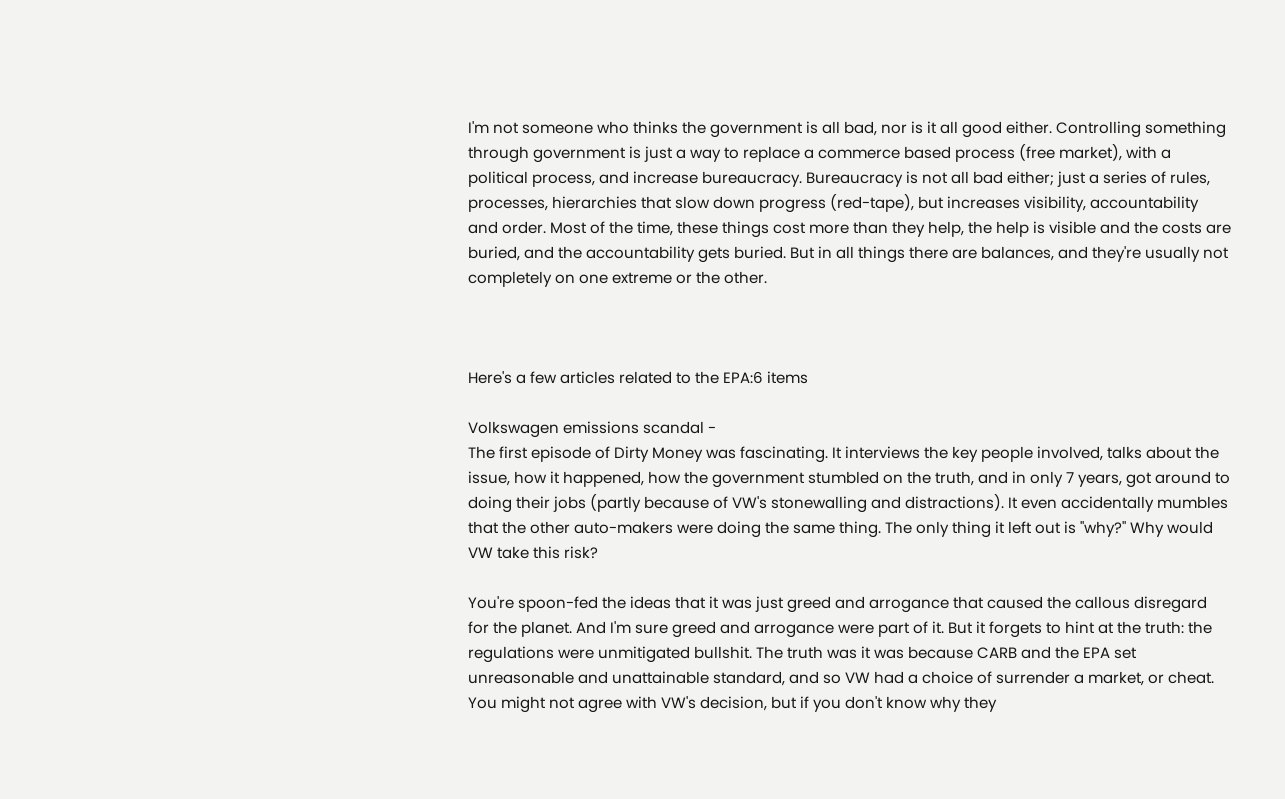I'm not someone who thinks the government is all bad, nor is it all good either. Controlling something through government is just a way to replace a commerce based process (free market), with a political process, and increase bureaucracy. Bureaucracy is not all bad either; just a series of rules, processes, hierarchies that slow down progress (red-tape), but increases visibility, accountability and order. Most of the time, these things cost more than they help, the help is visible and the costs are buried, and the accountability gets buried. But in all things there are balances, and they're usually not completely on one extreme or the other.



Here's a few articles related to the EPA:6 items

Volkswagen emissions scandal -
The first episode of Dirty Money was fascinating. It interviews the key people involved, talks about the issue, how it happened, how the government stumbled on the truth, and in only 7 years, got around to doing their jobs (partly because of VW's stonewalling and distractions). It even accidentally mumbles that the other auto-makers were doing the same thing. The only thing it left out is "why?" Why would VW take this risk?

You're spoon-fed the ideas that it was just greed and arrogance that caused the callous disregard for the planet. And I'm sure greed and arrogance were part of it. But it forgets to hint at the truth: the regulations were unmitigated bullshit. The truth was it was because CARB and the EPA set unreasonable and unattainable standard, and so VW had a choice of surrender a market, or cheat. You might not agree with VW's decision, but if you don't know why they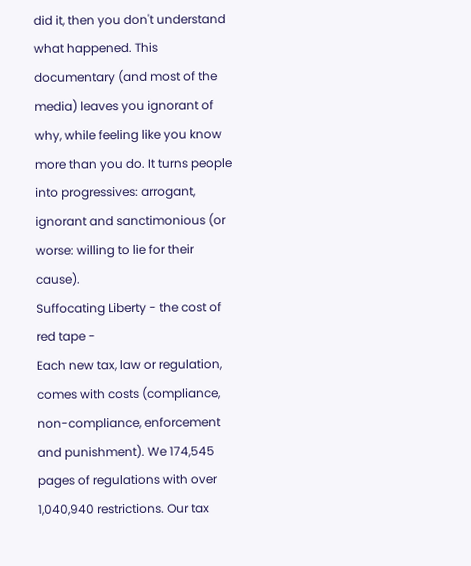did it, then you don't understand what happened. This documentary (and most of the media) leaves you ignorant of why, while feeling like you know more than you do. It turns people into progressives: arrogant, ignorant and sanctimonious (or worse: willing to lie for their cause).
Suffocating Liberty - the cost of red tape -
Each new tax, law or regulation, comes with costs (compliance, non-compliance, enforcement and punishment). We 174,545 pages of regulations with over 1,040,940 restrictions. Our tax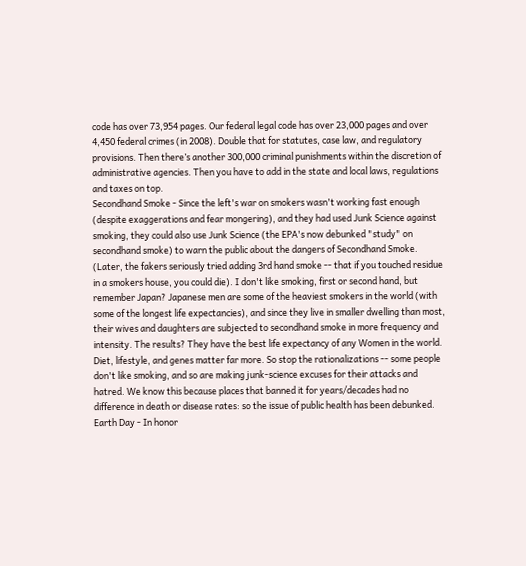code has over 73,954 pages. Our federal legal code has over 23,000 pages and over 4,450 federal crimes (in 2008). Double that for statutes, case law, and regulatory provisions. Then there’s another 300,000 criminal punishments within the discretion of administrative agencies. Then you have to add in the state and local laws, regulations and taxes on top.
Secondhand Smoke - Since the left's war on smokers wasn't working fast enough (despite exaggerations and fear mongering), and they had used Junk Science against smoking, they could also use Junk Science (the EPA's now debunked "study" on secondhand smoke) to warn the public about the dangers of Secondhand Smoke. (Later, the fakers seriously tried adding 3rd hand smoke -- that if you touched residue in a smokers house, you could die). I don't like smoking, first or second hand, but remember Japan? Japanese men are some of the heaviest smokers in the world (with some of the longest life expectancies), and since they live in smaller dwelling than most, their wives and daughters are subjected to secondhand smoke in more frequency and intensity. The results? They have the best life expectancy of any Women in the world. Diet, lifestyle, and genes matter far more. So stop the rationalizations -- some people don't like smoking, and so are making junk-science excuses for their attacks and hatred. We know this because places that banned it for years/decades had no difference in death or disease rates: so the issue of public health has been debunked.
Earth Day - In honor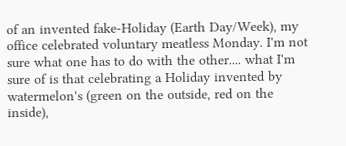of an invented fake-Holiday (Earth Day/Week), my office celebrated voluntary meatless Monday. I'm not sure what one has to do with the other.... what I'm sure of is that celebrating a Holiday invented by watermelon's (green on the outside, red on the inside),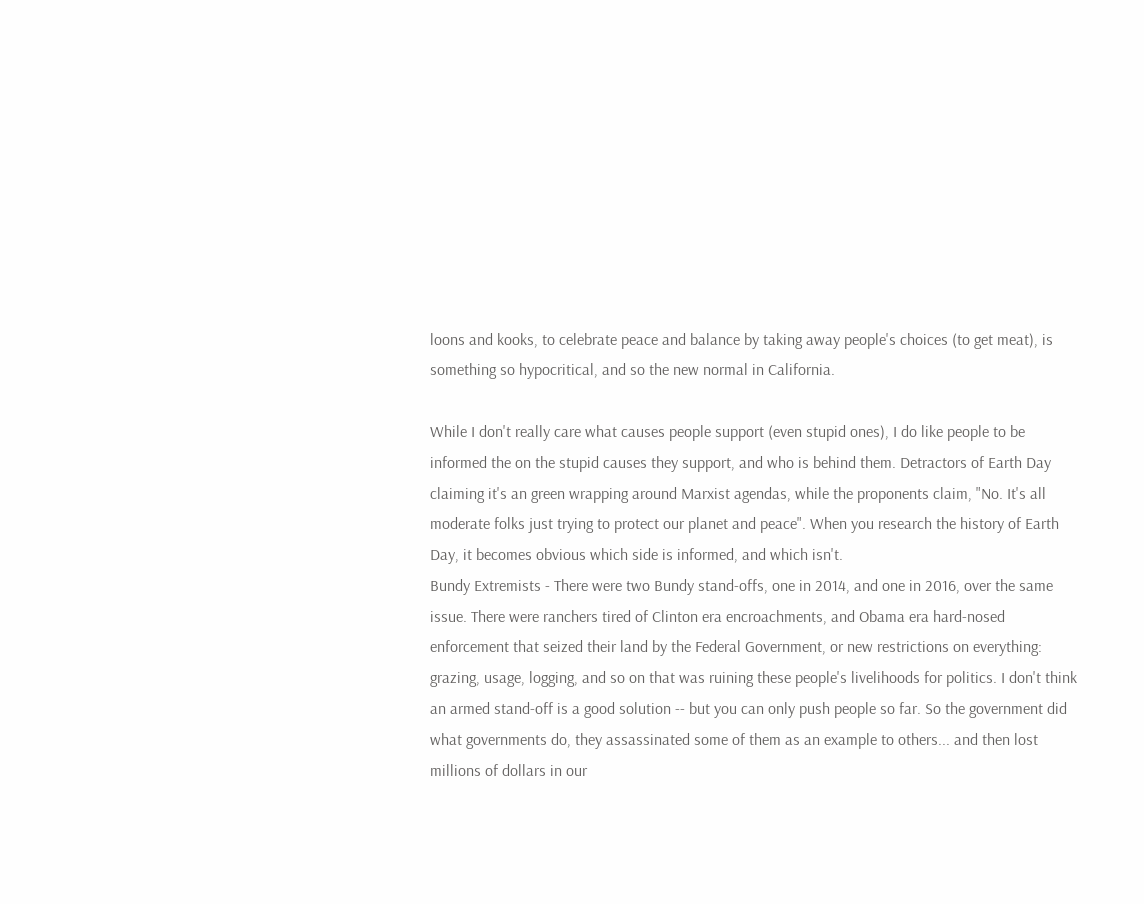loons and kooks, to celebrate peace and balance by taking away people's choices (to get meat), is something so hypocritical, and so the new normal in California.

While I don't really care what causes people support (even stupid ones), I do like people to be informed the on the stupid causes they support, and who is behind them. Detractors of Earth Day claiming it's an green wrapping around Marxist agendas, while the proponents claim, "No. It's all moderate folks just trying to protect our planet and peace". When you research the history of Earth Day, it becomes obvious which side is informed, and which isn't.
Bundy Extremists - There were two Bundy stand-offs, one in 2014, and one in 2016, over the same issue. There were ranchers tired of Clinton era encroachments, and Obama era hard-nosed enforcement that seized their land by the Federal Government, or new restrictions on everything: grazing, usage, logging, and so on that was ruining these people's livelihoods for politics. I don't think an armed stand-off is a good solution -- but you can only push people so far. So the government did what governments do, they assassinated some of them as an example to others... and then lost millions of dollars in our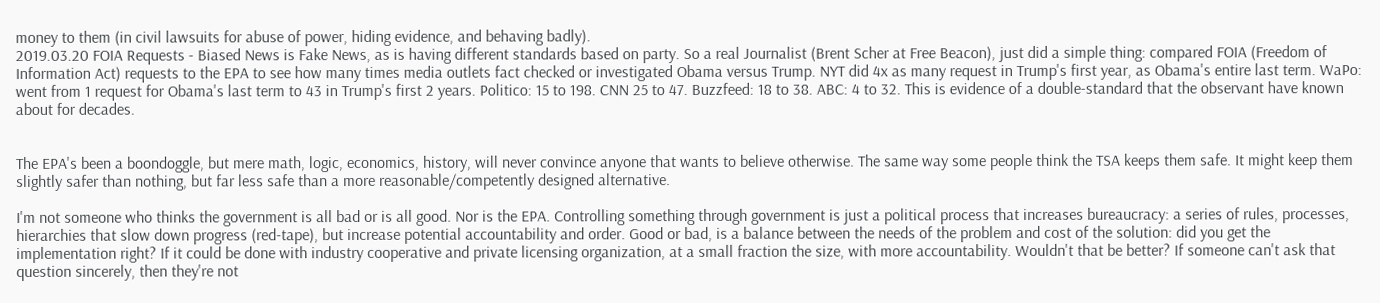money to them (in civil lawsuits for abuse of power, hiding evidence, and behaving badly).
2019.03.20 FOIA Requests - Biased News is Fake News, as is having different standards based on party. So a real Journalist (Brent Scher at Free Beacon), just did a simple thing: compared FOIA (Freedom of Information Act) requests to the EPA to see how many times media outlets fact checked or investigated Obama versus Trump. NYT did 4x as many request in Trump's first year, as Obama's entire last term. WaPo: went from 1 request for Obama's last term to 43 in Trump's first 2 years. Politico: 15 to 198. CNN 25 to 47. Buzzfeed: 18 to 38. ABC: 4 to 32. This is evidence of a double-standard that the observant have known about for decades.


The EPA's been a boondoggle, but mere math, logic, economics, history, will never convince anyone that wants to believe otherwise. The same way some people think the TSA keeps them safe. It might keep them slightly safer than nothing, but far less safe than a more reasonable/competently designed alternative.

I'm not someone who thinks the government is all bad or is all good. Nor is the EPA. Controlling something through government is just a political process that increases bureaucracy: a series of rules, processes, hierarchies that slow down progress (red-tape), but increase potential accountability and order. Good or bad, is a balance between the needs of the problem and cost of the solution: did you get the implementation right? If it could be done with industry cooperative and private licensing organization, at a small fraction the size, with more accountability. Wouldn't that be better? If someone can't ask that question sincerely, then they're not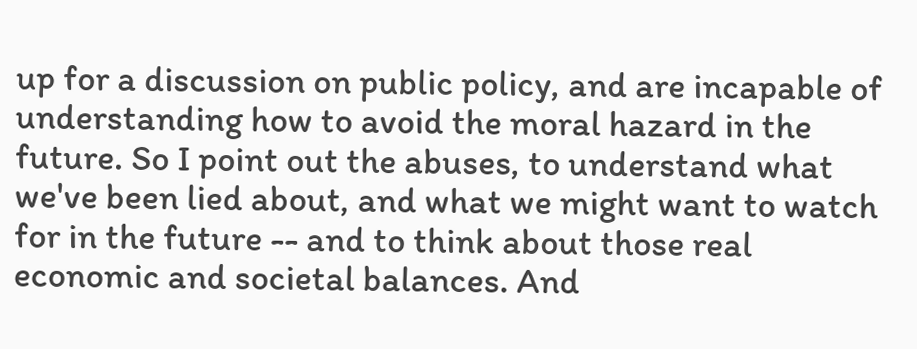up for a discussion on public policy, and are incapable of understanding how to avoid the moral hazard in the future. So I point out the abuses, to understand what we've been lied about, and what we might want to watch for in the future -- and to think about those real economic and societal balances. And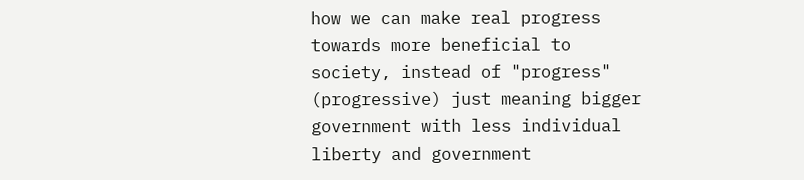how we can make real progress towards more beneficial to society, instead of "progress" (progressive) just meaning bigger government with less individual liberty and government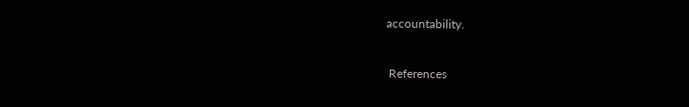accountability.


 References